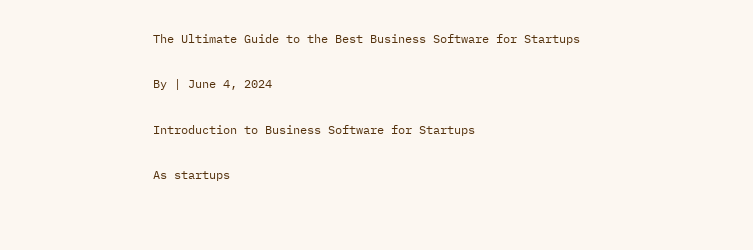The Ultimate Guide to the Best Business Software for Startups

By | June 4, 2024

Introduction to Business Software for Startups

As startups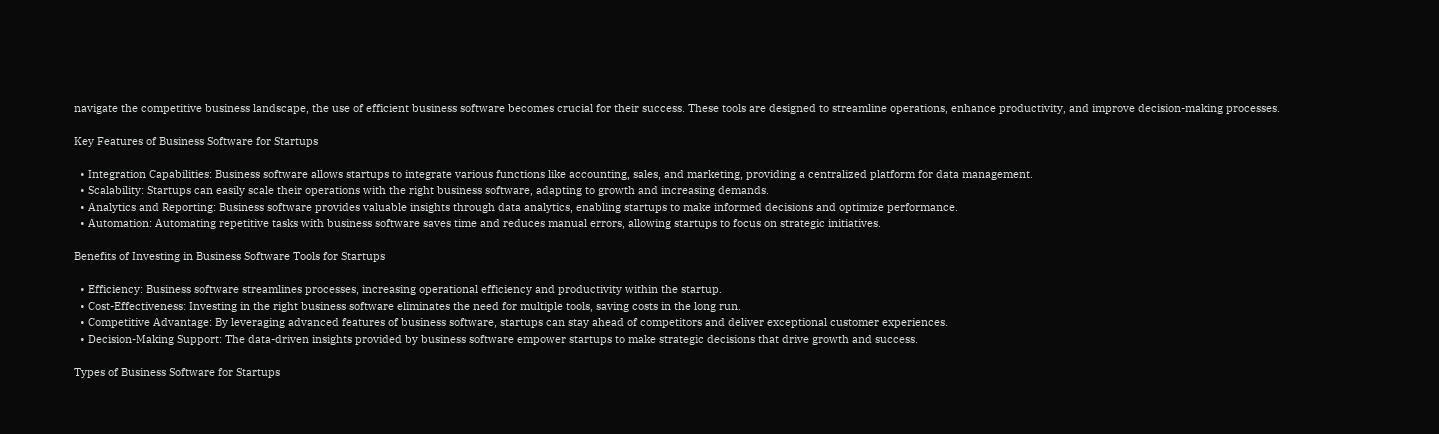navigate the competitive business landscape, the use of efficient business software becomes crucial for their success. These tools are designed to streamline operations, enhance productivity, and improve decision-making processes.

Key Features of Business Software for Startups

  • Integration Capabilities: Business software allows startups to integrate various functions like accounting, sales, and marketing, providing a centralized platform for data management.
  • Scalability: Startups can easily scale their operations with the right business software, adapting to growth and increasing demands.
  • Analytics and Reporting: Business software provides valuable insights through data analytics, enabling startups to make informed decisions and optimize performance.
  • Automation: Automating repetitive tasks with business software saves time and reduces manual errors, allowing startups to focus on strategic initiatives.

Benefits of Investing in Business Software Tools for Startups

  • Efficiency: Business software streamlines processes, increasing operational efficiency and productivity within the startup.
  • Cost-Effectiveness: Investing in the right business software eliminates the need for multiple tools, saving costs in the long run.
  • Competitive Advantage: By leveraging advanced features of business software, startups can stay ahead of competitors and deliver exceptional customer experiences.
  • Decision-Making Support: The data-driven insights provided by business software empower startups to make strategic decisions that drive growth and success.

Types of Business Software for Startups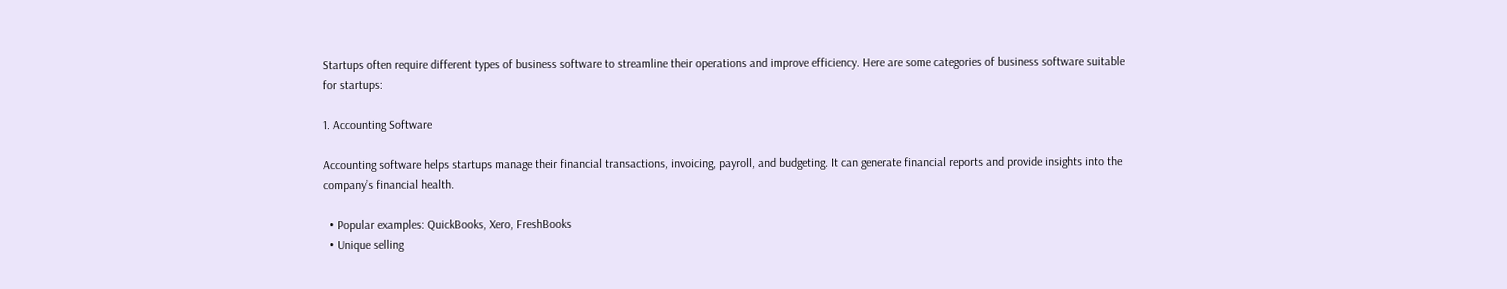Startups often require different types of business software to streamline their operations and improve efficiency. Here are some categories of business software suitable for startups:

1. Accounting Software

Accounting software helps startups manage their financial transactions, invoicing, payroll, and budgeting. It can generate financial reports and provide insights into the company’s financial health.

  • Popular examples: QuickBooks, Xero, FreshBooks
  • Unique selling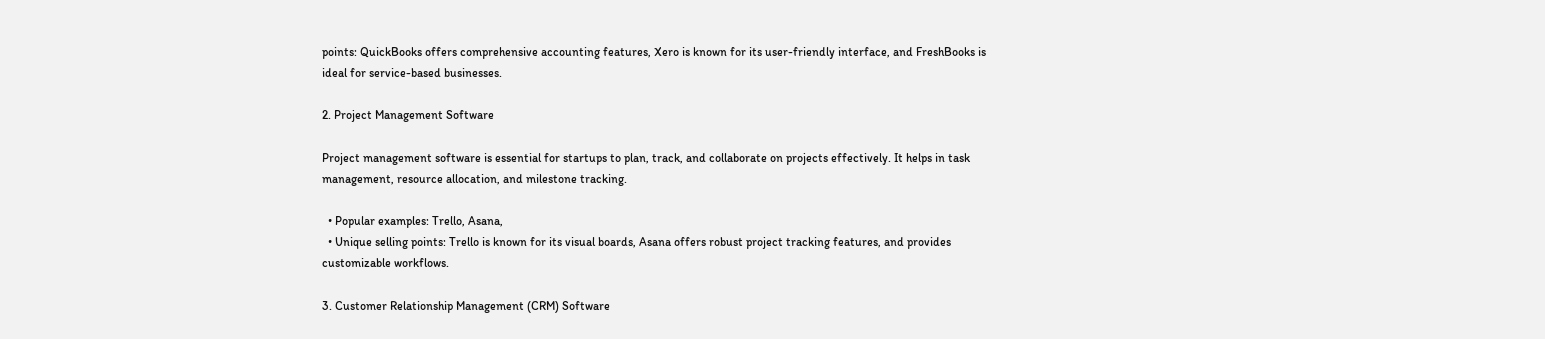points: QuickBooks offers comprehensive accounting features, Xero is known for its user-friendly interface, and FreshBooks is ideal for service-based businesses.

2. Project Management Software

Project management software is essential for startups to plan, track, and collaborate on projects effectively. It helps in task management, resource allocation, and milestone tracking.

  • Popular examples: Trello, Asana,
  • Unique selling points: Trello is known for its visual boards, Asana offers robust project tracking features, and provides customizable workflows.

3. Customer Relationship Management (CRM) Software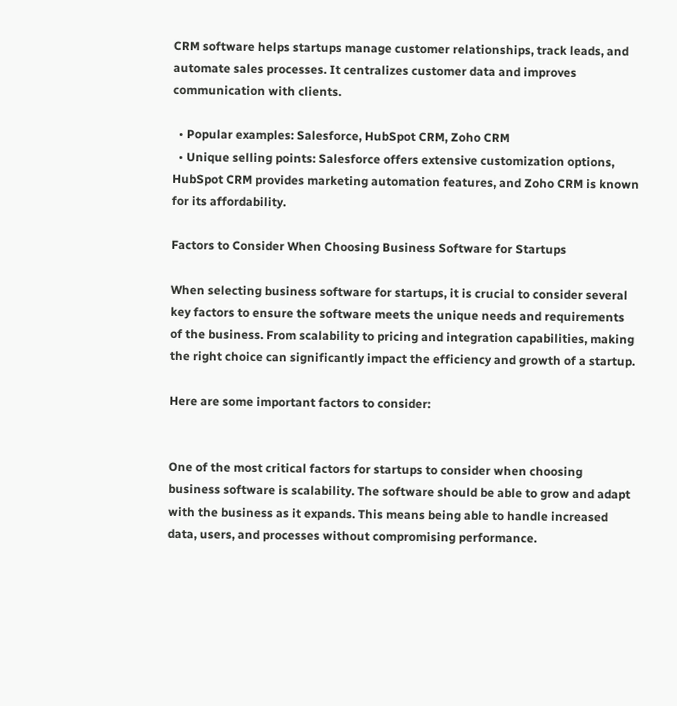CRM software helps startups manage customer relationships, track leads, and automate sales processes. It centralizes customer data and improves communication with clients.

  • Popular examples: Salesforce, HubSpot CRM, Zoho CRM
  • Unique selling points: Salesforce offers extensive customization options, HubSpot CRM provides marketing automation features, and Zoho CRM is known for its affordability.

Factors to Consider When Choosing Business Software for Startups

When selecting business software for startups, it is crucial to consider several key factors to ensure the software meets the unique needs and requirements of the business. From scalability to pricing and integration capabilities, making the right choice can significantly impact the efficiency and growth of a startup.

Here are some important factors to consider:


One of the most critical factors for startups to consider when choosing business software is scalability. The software should be able to grow and adapt with the business as it expands. This means being able to handle increased data, users, and processes without compromising performance.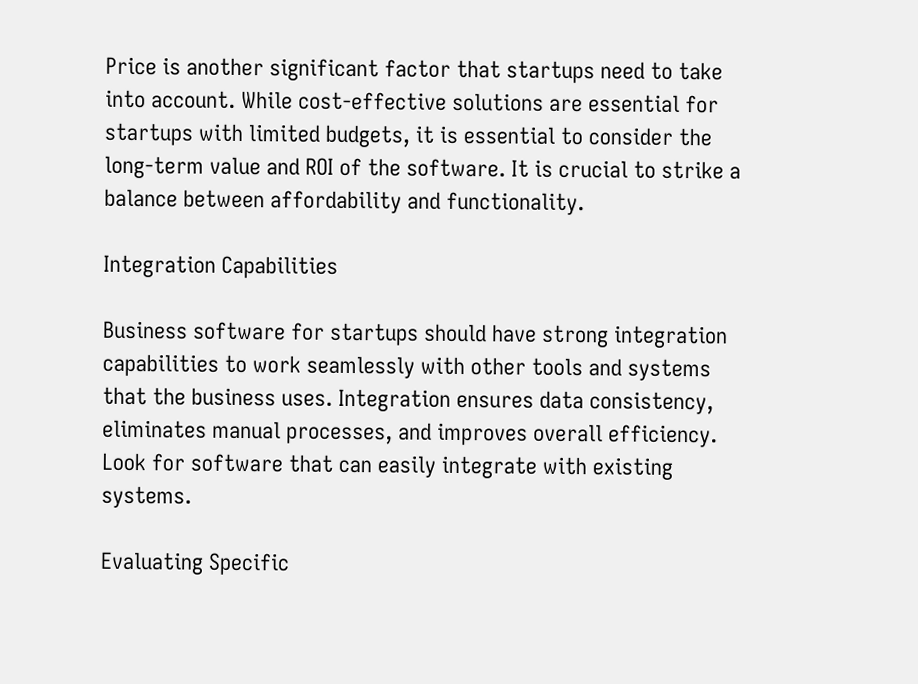Price is another significant factor that startups need to take into account. While cost-effective solutions are essential for startups with limited budgets, it is essential to consider the long-term value and ROI of the software. It is crucial to strike a balance between affordability and functionality.

Integration Capabilities

Business software for startups should have strong integration capabilities to work seamlessly with other tools and systems that the business uses. Integration ensures data consistency, eliminates manual processes, and improves overall efficiency. Look for software that can easily integrate with existing systems.

Evaluating Specific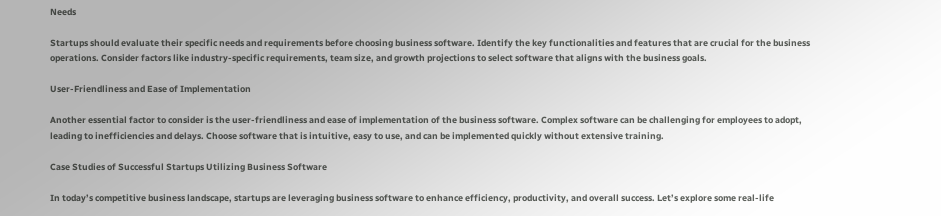Needs

Startups should evaluate their specific needs and requirements before choosing business software. Identify the key functionalities and features that are crucial for the business operations. Consider factors like industry-specific requirements, team size, and growth projections to select software that aligns with the business goals.

User-Friendliness and Ease of Implementation

Another essential factor to consider is the user-friendliness and ease of implementation of the business software. Complex software can be challenging for employees to adopt, leading to inefficiencies and delays. Choose software that is intuitive, easy to use, and can be implemented quickly without extensive training.

Case Studies of Successful Startups Utilizing Business Software

In today’s competitive business landscape, startups are leveraging business software to enhance efficiency, productivity, and overall success. Let’s explore some real-life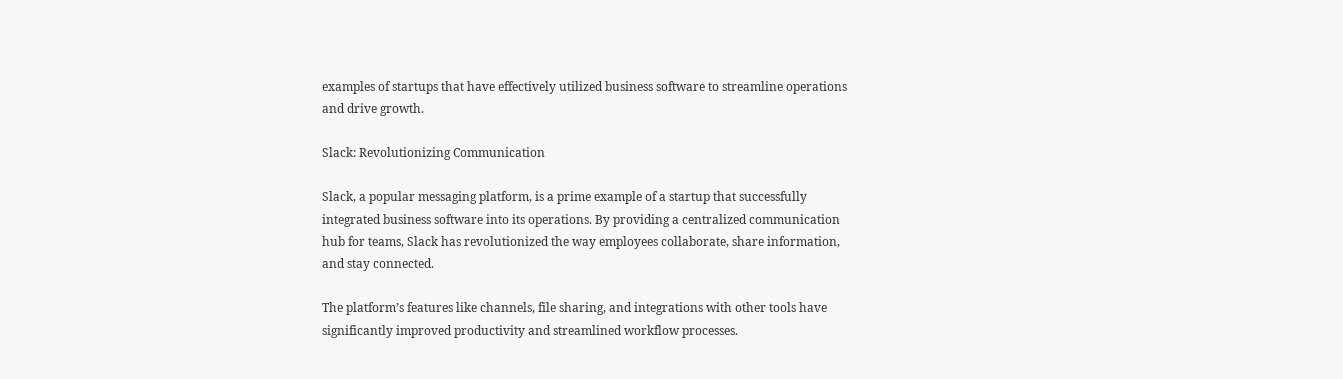examples of startups that have effectively utilized business software to streamline operations and drive growth.

Slack: Revolutionizing Communication

Slack, a popular messaging platform, is a prime example of a startup that successfully integrated business software into its operations. By providing a centralized communication hub for teams, Slack has revolutionized the way employees collaborate, share information, and stay connected.

The platform’s features like channels, file sharing, and integrations with other tools have significantly improved productivity and streamlined workflow processes.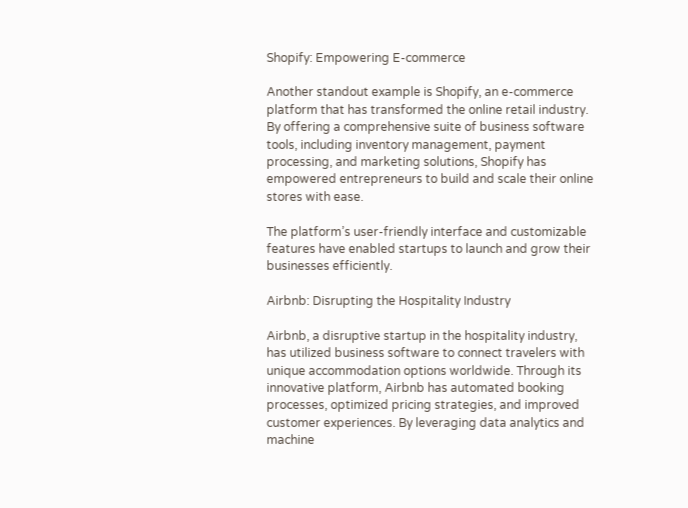Shopify: Empowering E-commerce

Another standout example is Shopify, an e-commerce platform that has transformed the online retail industry. By offering a comprehensive suite of business software tools, including inventory management, payment processing, and marketing solutions, Shopify has empowered entrepreneurs to build and scale their online stores with ease.

The platform’s user-friendly interface and customizable features have enabled startups to launch and grow their businesses efficiently.

Airbnb: Disrupting the Hospitality Industry

Airbnb, a disruptive startup in the hospitality industry, has utilized business software to connect travelers with unique accommodation options worldwide. Through its innovative platform, Airbnb has automated booking processes, optimized pricing strategies, and improved customer experiences. By leveraging data analytics and machine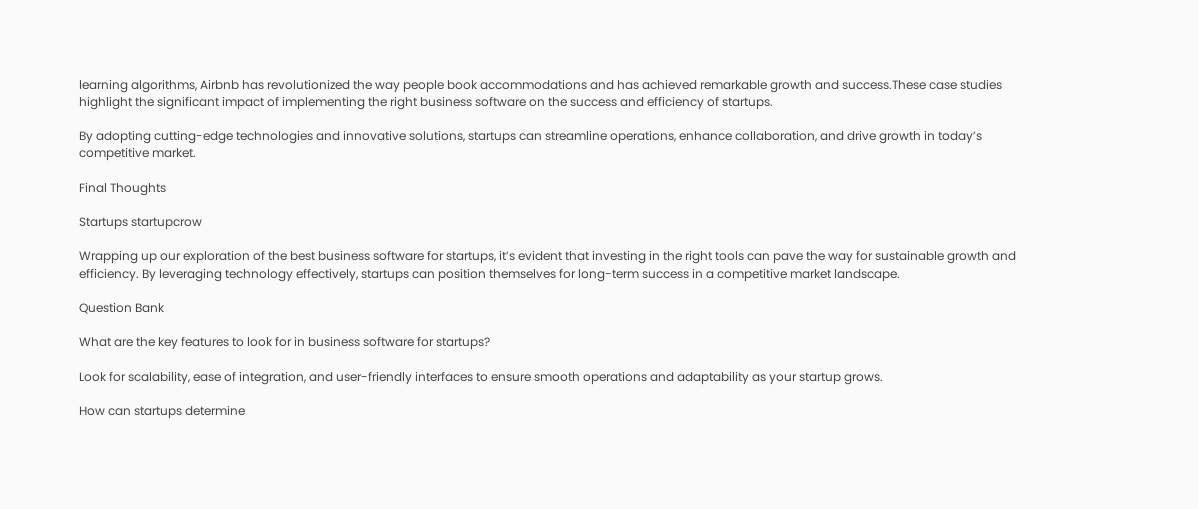learning algorithms, Airbnb has revolutionized the way people book accommodations and has achieved remarkable growth and success.These case studies highlight the significant impact of implementing the right business software on the success and efficiency of startups.

By adopting cutting-edge technologies and innovative solutions, startups can streamline operations, enhance collaboration, and drive growth in today’s competitive market.

Final Thoughts

Startups startupcrow

Wrapping up our exploration of the best business software for startups, it’s evident that investing in the right tools can pave the way for sustainable growth and efficiency. By leveraging technology effectively, startups can position themselves for long-term success in a competitive market landscape.

Question Bank

What are the key features to look for in business software for startups?

Look for scalability, ease of integration, and user-friendly interfaces to ensure smooth operations and adaptability as your startup grows.

How can startups determine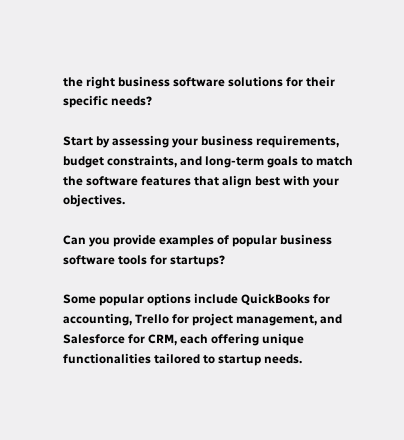the right business software solutions for their specific needs?

Start by assessing your business requirements, budget constraints, and long-term goals to match the software features that align best with your objectives.

Can you provide examples of popular business software tools for startups?

Some popular options include QuickBooks for accounting, Trello for project management, and Salesforce for CRM, each offering unique functionalities tailored to startup needs.